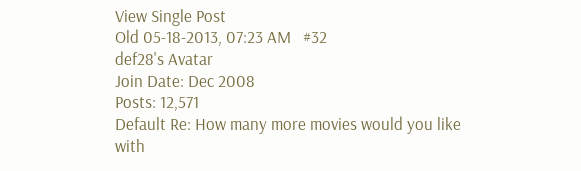View Single Post
Old 05-18-2013, 07:23 AM   #32
def28's Avatar
Join Date: Dec 2008
Posts: 12,571
Default Re: How many more movies would you like with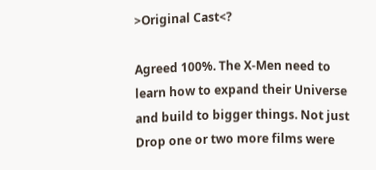>Original Cast<?

Agreed 100%. The X-Men need to learn how to expand their Universe and build to bigger things. Not just Drop one or two more films were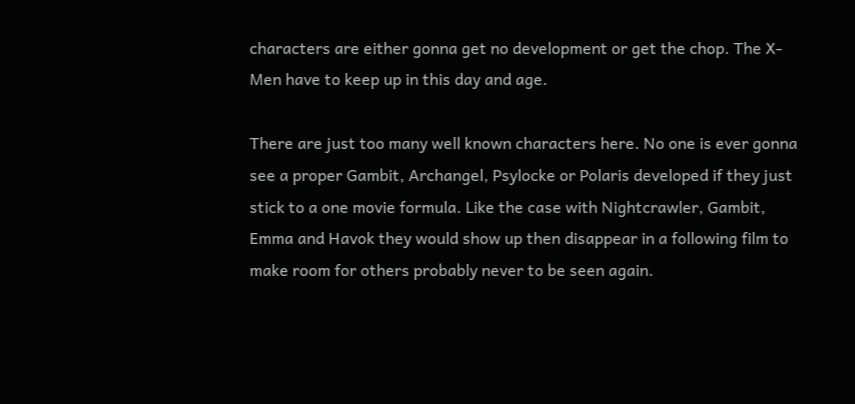characters are either gonna get no development or get the chop. The X-Men have to keep up in this day and age.

There are just too many well known characters here. No one is ever gonna see a proper Gambit, Archangel, Psylocke or Polaris developed if they just stick to a one movie formula. Like the case with Nightcrawler, Gambit, Emma and Havok they would show up then disappear in a following film to make room for others probably never to be seen again.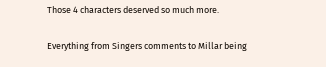Those 4 characters deserved so much more.

Everything from Singers comments to Millar being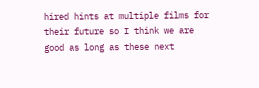hired hints at multiple films for their future so I think we are good as long as these next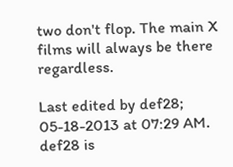two don't flop. The main X films will always be there regardless.

Last edited by def28; 05-18-2013 at 07:29 AM.
def28 is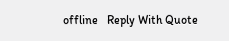offline   Reply With Quote